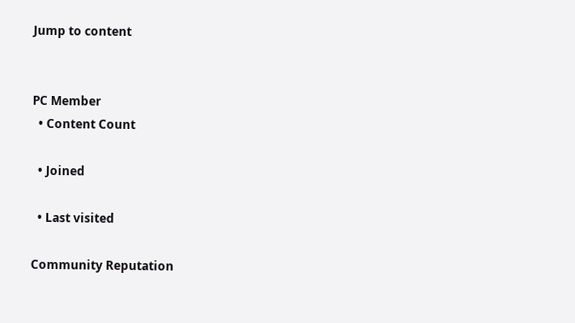Jump to content


PC Member
  • Content Count

  • Joined

  • Last visited

Community Reputation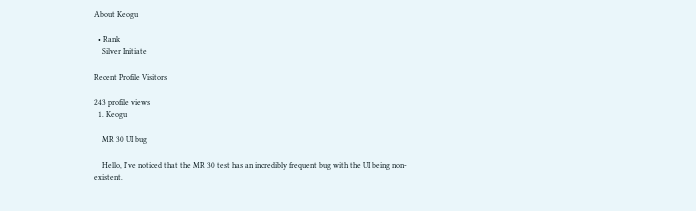About Keogu

  • Rank
    Silver Initiate

Recent Profile Visitors

243 profile views
  1. Keogu

    MR 30 UI bug

    Hello, I've noticed that the MR 30 test has an incredibly frequent bug with the UI being non-existent.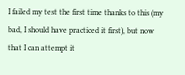I failed my test the first time thanks to this (my bad, I should have practiced it first), but now that I can attempt it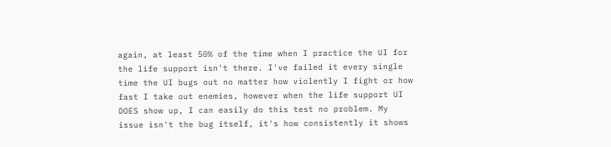again, at least 50% of the time when I practice the UI for the life support isn't there. I've failed it every single time the UI bugs out no matter how violently I fight or how fast I take out enemies, however when the life support UI DOES show up, I can easily do this test no problem. My issue isn't the bug itself, it's how consistently it shows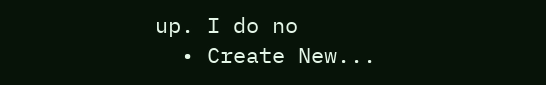up. I do no
  • Create New...